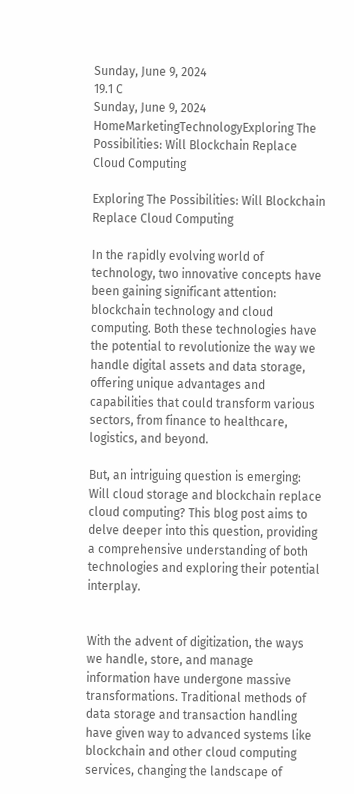Sunday, June 9, 2024
19.1 C
Sunday, June 9, 2024
HomeMarketingTechnologyExploring The Possibilities: Will Blockchain Replace Cloud Computing

Exploring The Possibilities: Will Blockchain Replace Cloud Computing

In the rapidly evolving world of technology, two innovative concepts have been gaining significant attention: blockchain technology and cloud computing. Both these technologies have the potential to revolutionize the way we handle digital assets and data storage, offering unique advantages and capabilities that could transform various sectors, from finance to healthcare, logistics, and beyond.

But, an intriguing question is emerging: Will cloud storage and blockchain replace cloud computing? This blog post aims to delve deeper into this question, providing a comprehensive understanding of both technologies and exploring their potential interplay.


With the advent of digitization, the ways we handle, store, and manage information have undergone massive transformations. Traditional methods of data storage and transaction handling have given way to advanced systems like blockchain and other cloud computing services, changing the landscape of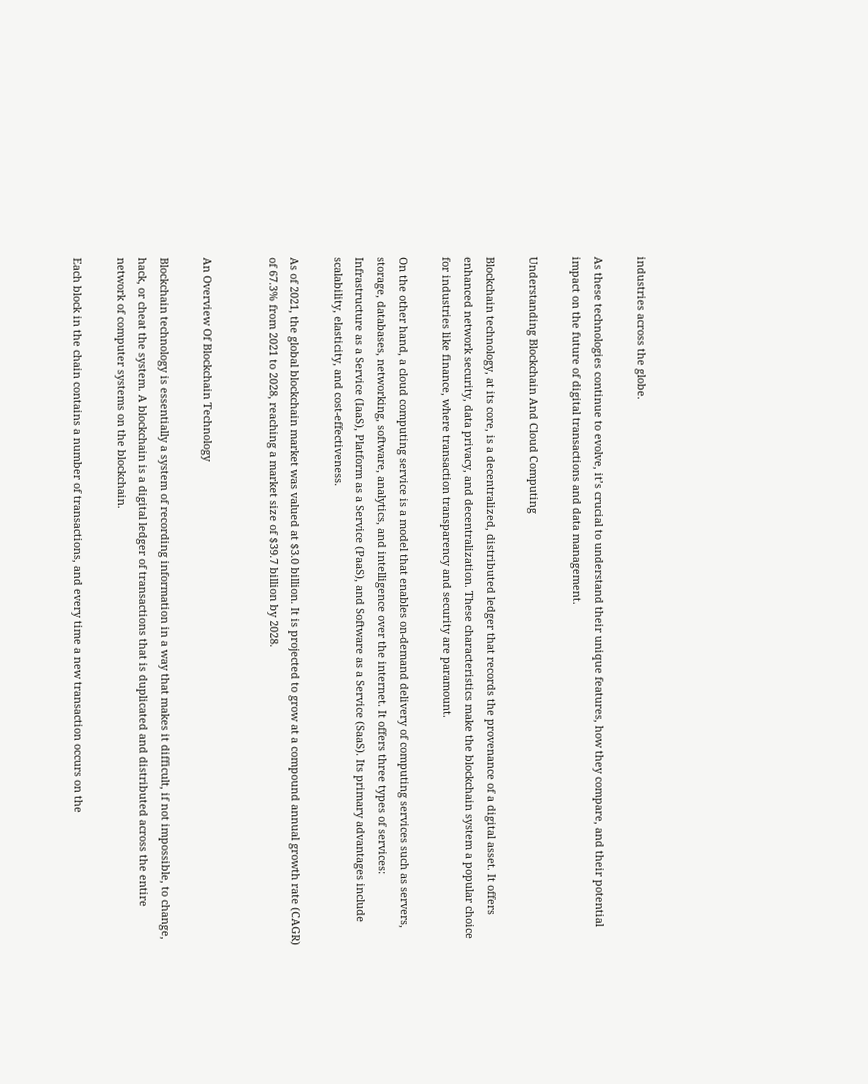industries across the globe.

As these technologies continue to evolve, it’s crucial to understand their unique features, how they compare, and their potential impact on the future of digital transactions and data management.

Understanding Blockchain And Cloud Computing

Blockchain technology, at its core, is a decentralized, distributed ledger that records the provenance of a digital asset. It offers enhanced network security, data privacy, and decentralization. These characteristics make the blockchain system a popular choice for industries like finance, where transaction transparency and security are paramount.

On the other hand, a cloud computing service is a model that enables on-demand delivery of computing services such as servers, storage, databases, networking, software, analytics, and intelligence over the internet. It offers three types of services: Infrastructure as a Service (IaaS), Platform as a Service (PaaS), and Software as a Service (SaaS). Its primary advantages include scalability, elasticity, and cost-effectiveness.

As of 2021, the global blockchain market was valued at $3.0 billion. It is projected to grow at a compound annual growth rate (CAGR) of 67.3% from 2021 to 2028, reaching a market size of $39.7 billion by 2028.


An Overview Of Blockchain Technology

Blockchain technology is essentially a system of recording information in a way that makes it difficult, if not impossible, to change, hack, or cheat the system. A blockchain is a digital ledger of transactions that is duplicated and distributed across the entire network of computer systems on the blockchain.

Each block in the chain contains a number of transactions, and every time a new transaction occurs on the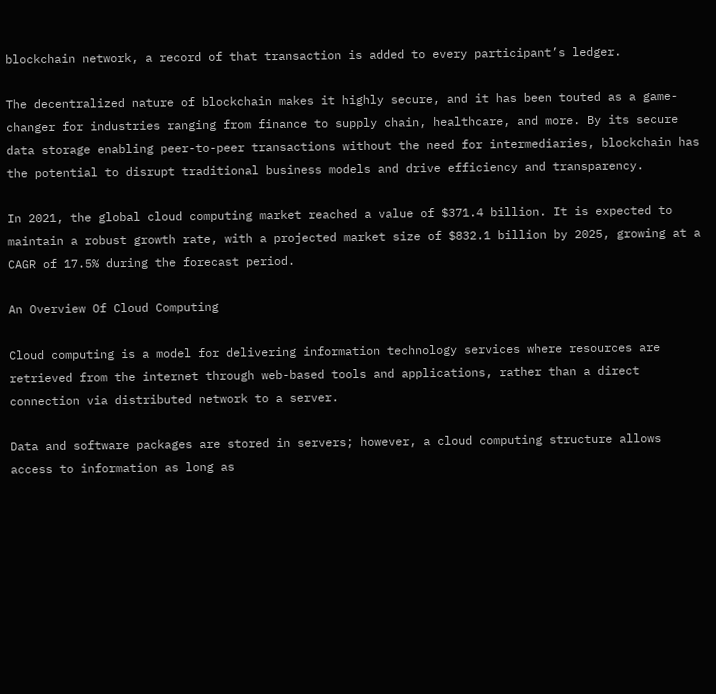blockchain network, a record of that transaction is added to every participant’s ledger.

The decentralized nature of blockchain makes it highly secure, and it has been touted as a game-changer for industries ranging from finance to supply chain, healthcare, and more. By its secure data storage enabling peer-to-peer transactions without the need for intermediaries, blockchain has the potential to disrupt traditional business models and drive efficiency and transparency.

In 2021, the global cloud computing market reached a value of $371.4 billion. It is expected to maintain a robust growth rate, with a projected market size of $832.1 billion by 2025, growing at a CAGR of 17.5% during the forecast period.

An Overview Of Cloud Computing

Cloud computing is a model for delivering information technology services where resources are retrieved from the internet through web-based tools and applications, rather than a direct connection via distributed network to a server.

Data and software packages are stored in servers; however, a cloud computing structure allows access to information as long as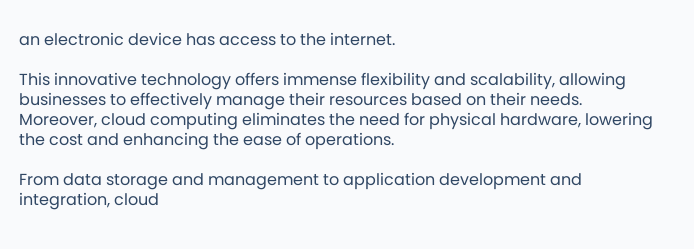an electronic device has access to the internet.

This innovative technology offers immense flexibility and scalability, allowing businesses to effectively manage their resources based on their needs. Moreover, cloud computing eliminates the need for physical hardware, lowering the cost and enhancing the ease of operations.

From data storage and management to application development and integration, cloud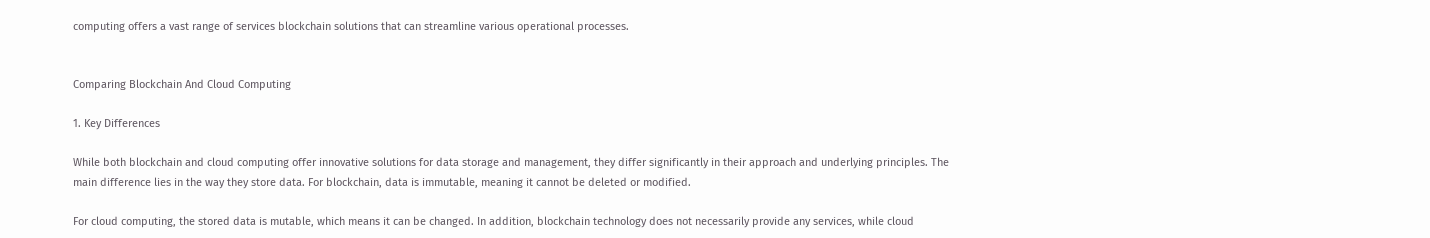computing offers a vast range of services blockchain solutions that can streamline various operational processes.


Comparing Blockchain And Cloud Computing

1. Key Differences

While both blockchain and cloud computing offer innovative solutions for data storage and management, they differ significantly in their approach and underlying principles. The main difference lies in the way they store data. For blockchain, data is immutable, meaning it cannot be deleted or modified.

For cloud computing, the stored data is mutable, which means it can be changed. In addition, blockchain technology does not necessarily provide any services, while cloud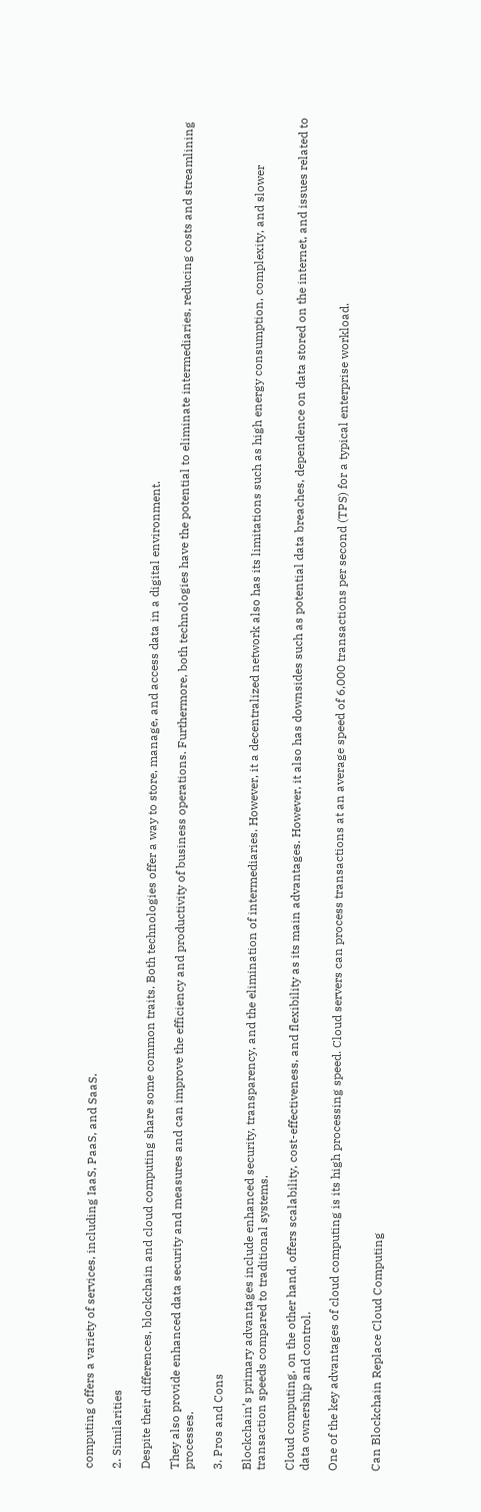computing offers a variety of services, including IaaS, PaaS, and SaaS.

2. Similarities

Despite their differences, blockchain and cloud computing share some common traits. Both technologies offer a way to store, manage, and access data in a digital environment.

They also provide enhanced data security and measures and can improve the efficiency and productivity of business operations. Furthermore, both technologies have the potential to eliminate intermediaries, reducing costs and streamlining processes.

3. Pros and Cons

Blockchain’s primary advantages include enhanced security, transparency, and the elimination of intermediaries. However, it a decentralized network also has its limitations such as high energy consumption, complexity, and slower transaction speeds compared to traditional systems.

Cloud computing, on the other hand, offers scalability, cost-effectiveness, and flexibility as its main advantages. However, it also has downsides such as potential data breaches, dependence on data stored on the internet, and issues related to data ownership and control.

One of the key advantages of cloud computing is its high processing speed. Cloud servers can process transactions at an average speed of 6,000 transactions per second (TPS) for a typical enterprise workload.


Can Blockchain Replace Cloud Computing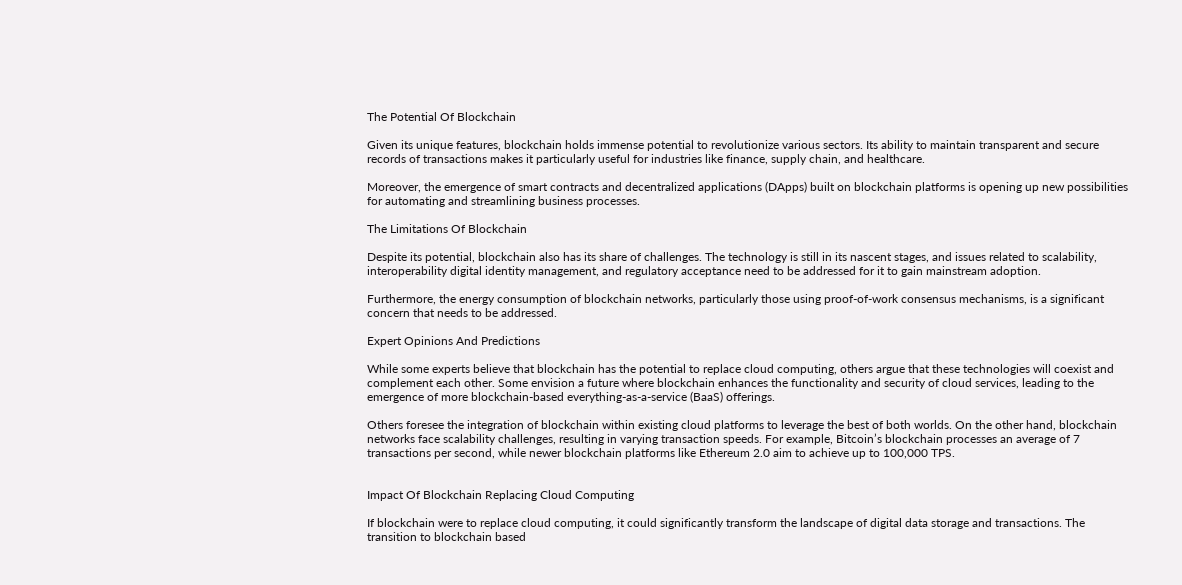The Potential Of Blockchain

Given its unique features, blockchain holds immense potential to revolutionize various sectors. Its ability to maintain transparent and secure records of transactions makes it particularly useful for industries like finance, supply chain, and healthcare.

Moreover, the emergence of smart contracts and decentralized applications (DApps) built on blockchain platforms is opening up new possibilities for automating and streamlining business processes.

The Limitations Of Blockchain

Despite its potential, blockchain also has its share of challenges. The technology is still in its nascent stages, and issues related to scalability, interoperability digital identity management, and regulatory acceptance need to be addressed for it to gain mainstream adoption.

Furthermore, the energy consumption of blockchain networks, particularly those using proof-of-work consensus mechanisms, is a significant concern that needs to be addressed.

Expert Opinions And Predictions

While some experts believe that blockchain has the potential to replace cloud computing, others argue that these technologies will coexist and complement each other. Some envision a future where blockchain enhances the functionality and security of cloud services, leading to the emergence of more blockchain-based everything-as-a-service (BaaS) offerings.

Others foresee the integration of blockchain within existing cloud platforms to leverage the best of both worlds. On the other hand, blockchain networks face scalability challenges, resulting in varying transaction speeds. For example, Bitcoin’s blockchain processes an average of 7 transactions per second, while newer blockchain platforms like Ethereum 2.0 aim to achieve up to 100,000 TPS.


Impact Of Blockchain Replacing Cloud Computing

If blockchain were to replace cloud computing, it could significantly transform the landscape of digital data storage and transactions. The transition to blockchain based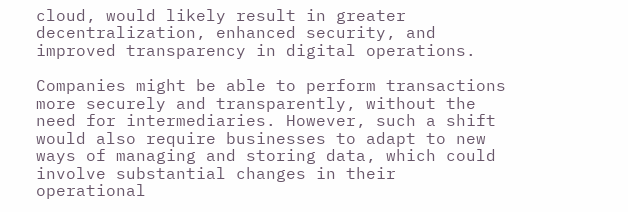cloud, would likely result in greater decentralization, enhanced security, and improved transparency in digital operations.

Companies might be able to perform transactions more securely and transparently, without the need for intermediaries. However, such a shift would also require businesses to adapt to new ways of managing and storing data, which could involve substantial changes in their operational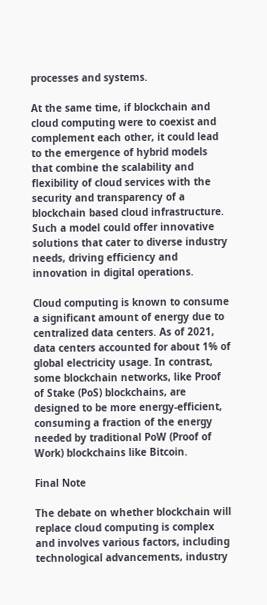processes and systems.

At the same time, if blockchain and cloud computing were to coexist and complement each other, it could lead to the emergence of hybrid models that combine the scalability and flexibility of cloud services with the security and transparency of a blockchain based cloud infrastructure. Such a model could offer innovative solutions that cater to diverse industry needs, driving efficiency and innovation in digital operations.

Cloud computing is known to consume a significant amount of energy due to centralized data centers. As of 2021, data centers accounted for about 1% of global electricity usage. In contrast, some blockchain networks, like Proof of Stake (PoS) blockchains, are designed to be more energy-efficient, consuming a fraction of the energy needed by traditional PoW (Proof of Work) blockchains like Bitcoin.

Final Note

The debate on whether blockchain will replace cloud computing is complex and involves various factors, including technological advancements, industry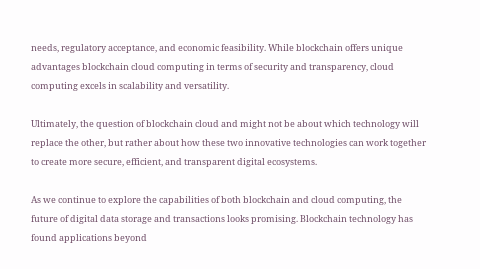needs, regulatory acceptance, and economic feasibility. While blockchain offers unique advantages blockchain cloud computing in terms of security and transparency, cloud computing excels in scalability and versatility.

Ultimately, the question of blockchain cloud and might not be about which technology will replace the other, but rather about how these two innovative technologies can work together to create more secure, efficient, and transparent digital ecosystems.

As we continue to explore the capabilities of both blockchain and cloud computing, the future of digital data storage and transactions looks promising. Blockchain technology has found applications beyond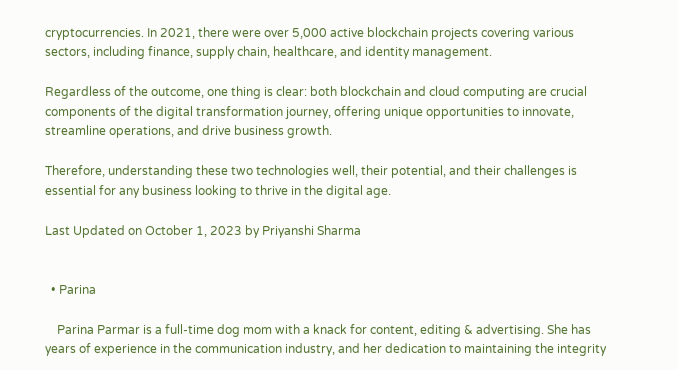cryptocurrencies. In 2021, there were over 5,000 active blockchain projects covering various sectors, including finance, supply chain, healthcare, and identity management.

Regardless of the outcome, one thing is clear: both blockchain and cloud computing are crucial components of the digital transformation journey, offering unique opportunities to innovate, streamline operations, and drive business growth.

Therefore, understanding these two technologies well, their potential, and their challenges is essential for any business looking to thrive in the digital age.

Last Updated on October 1, 2023 by Priyanshi Sharma


  • Parina

    Parina Parmar is a full-time dog mom with a knack for content, editing & advertising. She has years of experience in the communication industry, and her dedication to maintaining the integrity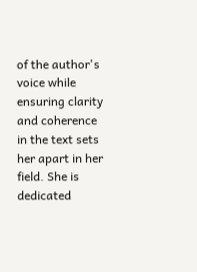of the author's voice while ensuring clarity and coherence in the text sets her apart in her field. She is dedicated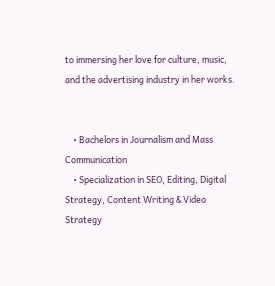to immersing her love for culture, music, and the advertising industry in her works.


    • Bachelors in Journalism and Mass Communication
    • Specialization in SEO, Editing, Digital Strategy, Content Writing & Video Strategy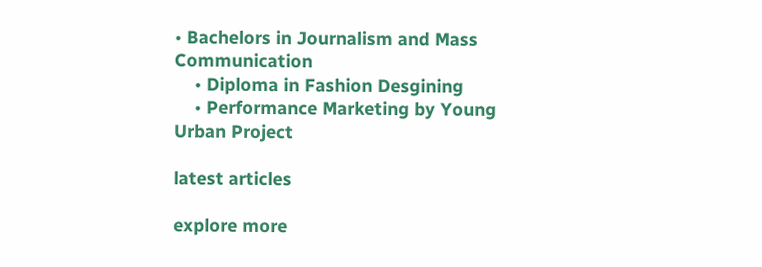• Bachelors in Journalism and Mass Communication
    • Diploma in Fashion Desgining
    • Performance Marketing by Young Urban Project

latest articles

explore more